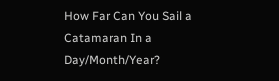How Far Can You Sail a Catamaran In a Day/Month/Year?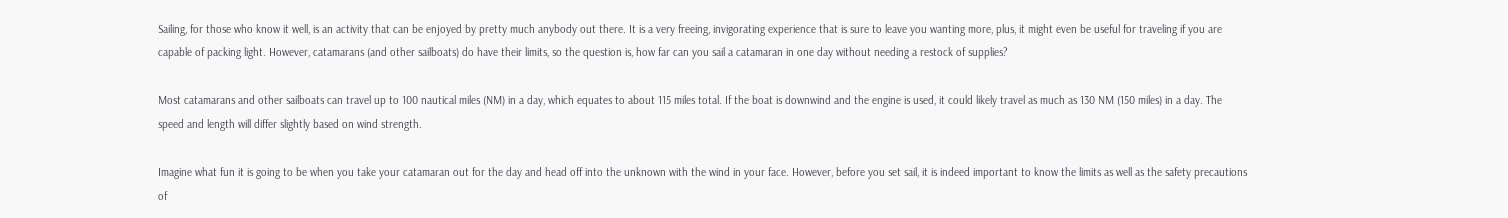Sailing, for those who know it well, is an activity that can be enjoyed by pretty much anybody out there. It is a very freeing, invigorating experience that is sure to leave you wanting more, plus, it might even be useful for traveling if you are capable of packing light. However, catamarans (and other sailboats) do have their limits, so the question is, how far can you sail a catamaran in one day without needing a restock of supplies?

Most catamarans and other sailboats can travel up to 100 nautical miles (NM) in a day, which equates to about 115 miles total. If the boat is downwind and the engine is used, it could likely travel as much as 130 NM (150 miles) in a day. The speed and length will differ slightly based on wind strength.

Imagine what fun it is going to be when you take your catamaran out for the day and head off into the unknown with the wind in your face. However, before you set sail, it is indeed important to know the limits as well as the safety precautions of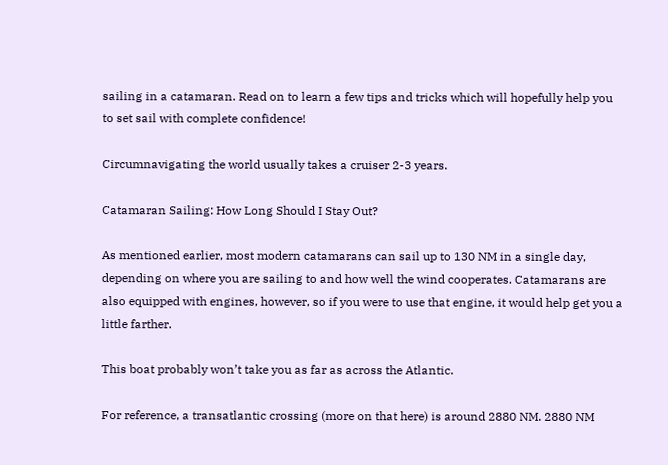sailing in a catamaran. Read on to learn a few tips and tricks which will hopefully help you to set sail with complete confidence!

Circumnavigating the world usually takes a cruiser 2-3 years.

Catamaran Sailing: How Long Should I Stay Out?

As mentioned earlier, most modern catamarans can sail up to 130 NM in a single day, depending on where you are sailing to and how well the wind cooperates. Catamarans are also equipped with engines, however, so if you were to use that engine, it would help get you a little farther.

This boat probably won’t take you as far as across the Atlantic.

For reference, a transatlantic crossing (more on that here) is around 2880 NM. 2880 NM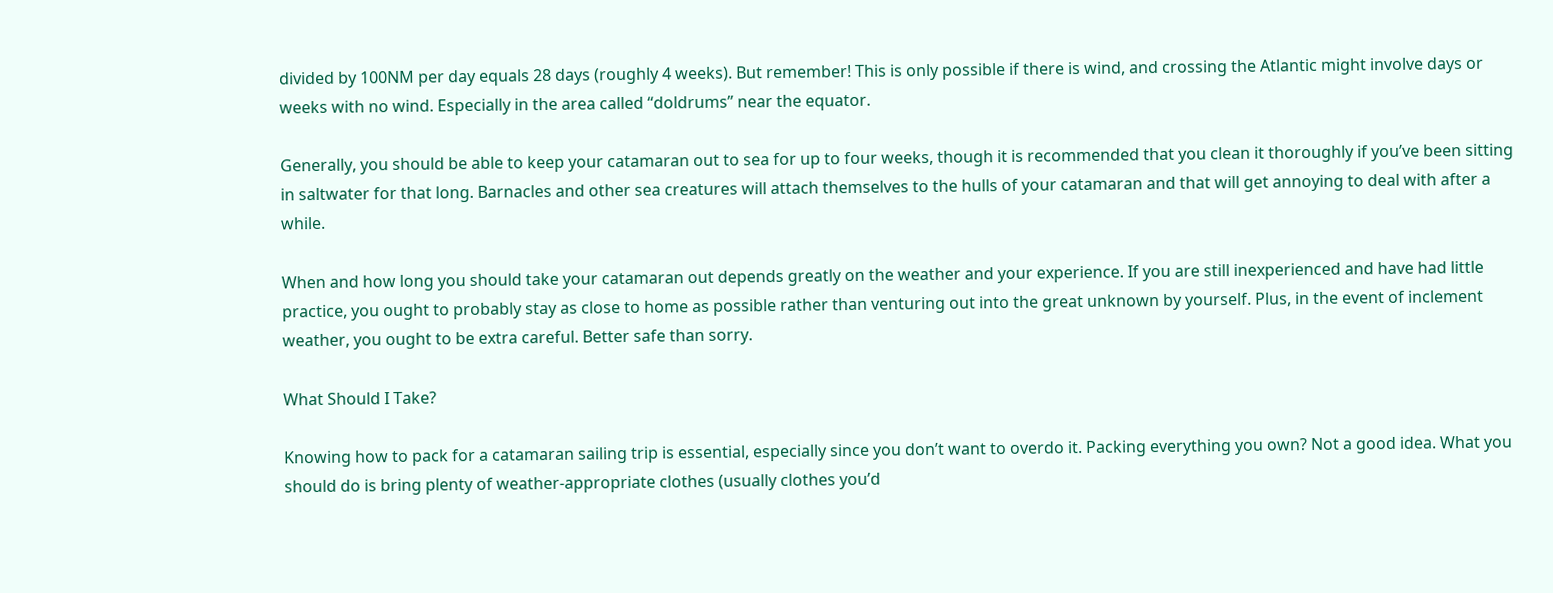divided by 100NM per day equals 28 days (roughly 4 weeks). But remember! This is only possible if there is wind, and crossing the Atlantic might involve days or weeks with no wind. Especially in the area called “doldrums” near the equator.

Generally, you should be able to keep your catamaran out to sea for up to four weeks, though it is recommended that you clean it thoroughly if you’ve been sitting in saltwater for that long. Barnacles and other sea creatures will attach themselves to the hulls of your catamaran and that will get annoying to deal with after a while.

When and how long you should take your catamaran out depends greatly on the weather and your experience. If you are still inexperienced and have had little practice, you ought to probably stay as close to home as possible rather than venturing out into the great unknown by yourself. Plus, in the event of inclement weather, you ought to be extra careful. Better safe than sorry.

What Should I Take?

Knowing how to pack for a catamaran sailing trip is essential, especially since you don’t want to overdo it. Packing everything you own? Not a good idea. What you should do is bring plenty of weather-appropriate clothes (usually clothes you’d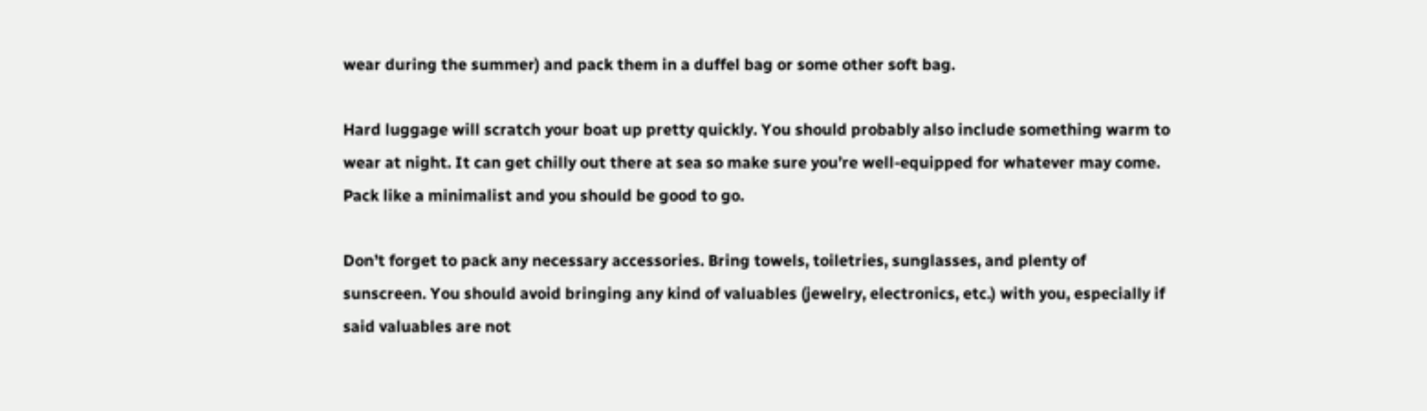wear during the summer) and pack them in a duffel bag or some other soft bag.

Hard luggage will scratch your boat up pretty quickly. You should probably also include something warm to wear at night. It can get chilly out there at sea so make sure you’re well-equipped for whatever may come. Pack like a minimalist and you should be good to go.

Don’t forget to pack any necessary accessories. Bring towels, toiletries, sunglasses, and plenty of sunscreen. You should avoid bringing any kind of valuables (jewelry, electronics, etc.) with you, especially if said valuables are not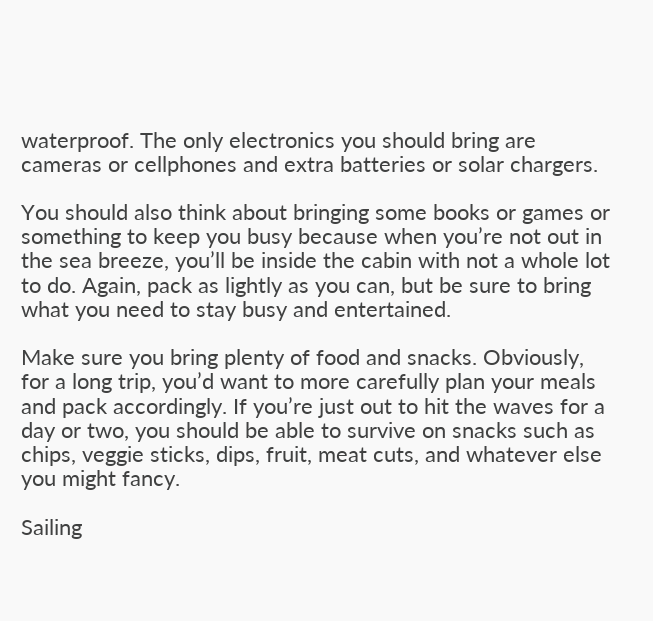waterproof. The only electronics you should bring are cameras or cellphones and extra batteries or solar chargers.

You should also think about bringing some books or games or something to keep you busy because when you’re not out in the sea breeze, you’ll be inside the cabin with not a whole lot to do. Again, pack as lightly as you can, but be sure to bring what you need to stay busy and entertained.

Make sure you bring plenty of food and snacks. Obviously, for a long trip, you’d want to more carefully plan your meals and pack accordingly. If you’re just out to hit the waves for a day or two, you should be able to survive on snacks such as chips, veggie sticks, dips, fruit, meat cuts, and whatever else you might fancy.

Sailing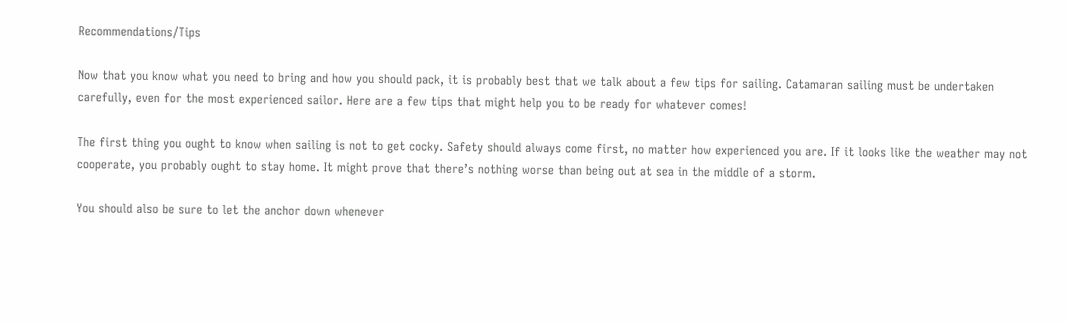Recommendations/Tips

Now that you know what you need to bring and how you should pack, it is probably best that we talk about a few tips for sailing. Catamaran sailing must be undertaken carefully, even for the most experienced sailor. Here are a few tips that might help you to be ready for whatever comes!

The first thing you ought to know when sailing is not to get cocky. Safety should always come first, no matter how experienced you are. If it looks like the weather may not cooperate, you probably ought to stay home. It might prove that there’s nothing worse than being out at sea in the middle of a storm.

You should also be sure to let the anchor down whenever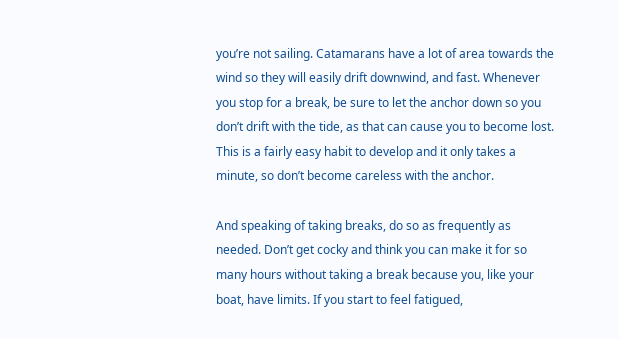you’re not sailing. Catamarans have a lot of area towards the wind so they will easily drift downwind, and fast. Whenever you stop for a break, be sure to let the anchor down so you don’t drift with the tide, as that can cause you to become lost. This is a fairly easy habit to develop and it only takes a minute, so don’t become careless with the anchor.

And speaking of taking breaks, do so as frequently as needed. Don’t get cocky and think you can make it for so many hours without taking a break because you, like your boat, have limits. If you start to feel fatigued,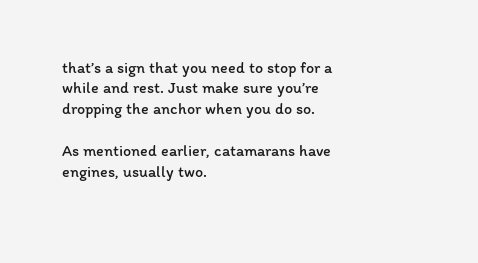that’s a sign that you need to stop for a while and rest. Just make sure you’re dropping the anchor when you do so.

As mentioned earlier, catamarans have engines, usually two.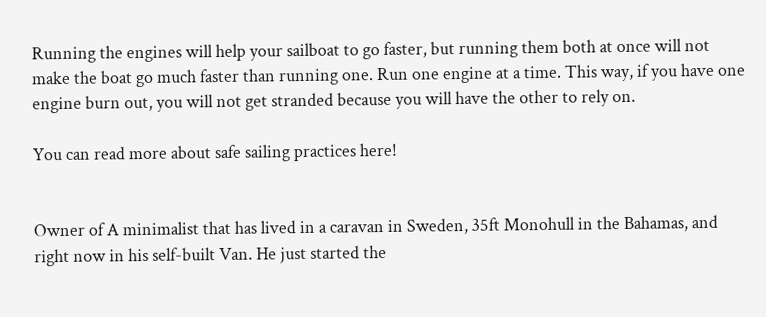Running the engines will help your sailboat to go faster, but running them both at once will not make the boat go much faster than running one. Run one engine at a time. This way, if you have one engine burn out, you will not get stranded because you will have the other to rely on.

You can read more about safe sailing practices here!


Owner of A minimalist that has lived in a caravan in Sweden, 35ft Monohull in the Bahamas, and right now in his self-built Van. He just started the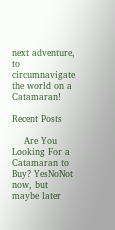next adventure, to circumnavigate the world on a Catamaran!

Recent Posts

    Are You Looking For a Catamaran to Buy? YesNoNot now, but maybe later